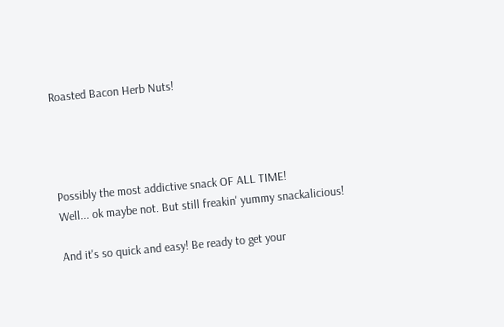Roasted Bacon Herb Nuts!




Possibly the most addictive snack OF ALL TIME!
Well... ok maybe not. But still freakin' yummy snackalicious!

And it's so quick and easy! Be ready to get your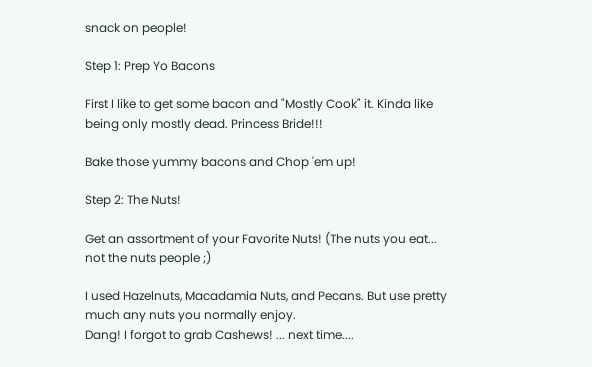snack on people!

Step 1: Prep Yo Bacons

First I like to get some bacon and "Mostly Cook" it. Kinda like being only mostly dead. Princess Bride!!!

Bake those yummy bacons and Chop 'em up!

Step 2: The Nuts!

Get an assortment of your Favorite Nuts! (The nuts you eat... not the nuts people ;)

I used Hazelnuts, Macadamia Nuts, and Pecans. But use pretty much any nuts you normally enjoy.
Dang! I forgot to grab Cashews! ... next time....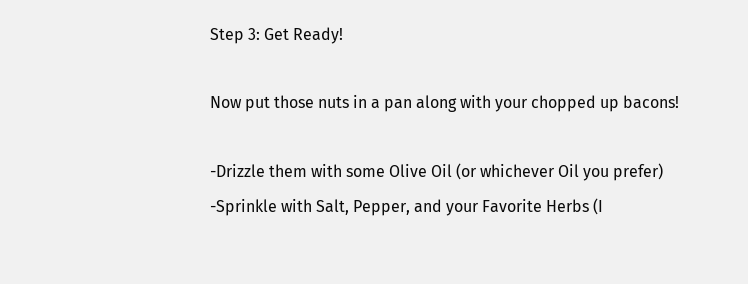Step 3: Get Ready!

Now put those nuts in a pan along with your chopped up bacons!

-Drizzle them with some Olive Oil (or whichever Oil you prefer)
-Sprinkle with Salt, Pepper, and your Favorite Herbs (I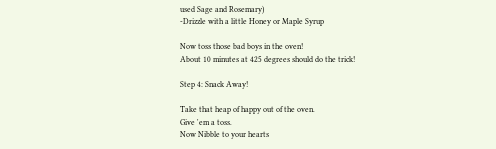used Sage and Rosemary)
-Drizzle with a little Honey or Maple Syrup

Now toss those bad boys in the oven!
About 10 minutes at 425 degrees should do the trick!

Step 4: Snack Away!

Take that heap of happy out of the oven.
Give 'em a toss.
Now Nibble to your hearts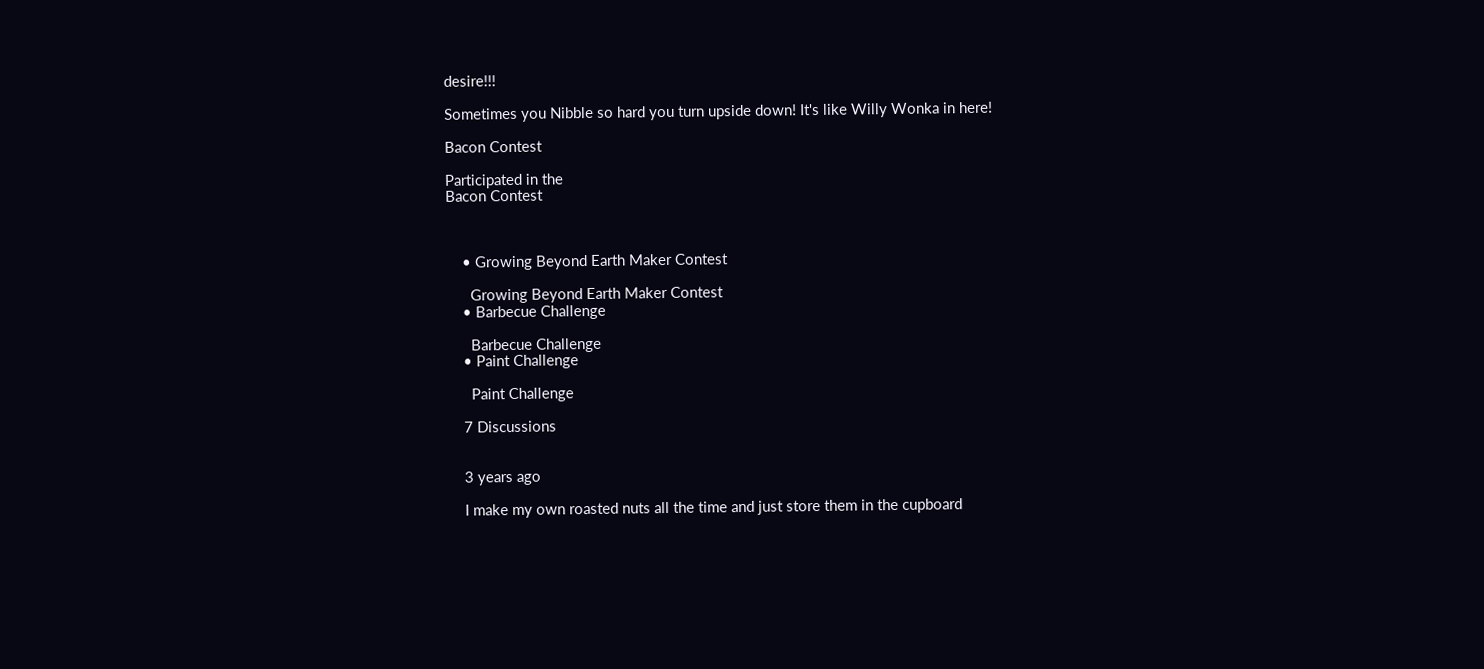desire!!!

Sometimes you Nibble so hard you turn upside down! It's like Willy Wonka in here!

Bacon Contest

Participated in the
Bacon Contest



    • Growing Beyond Earth Maker Contest

      Growing Beyond Earth Maker Contest
    • Barbecue Challenge

      Barbecue Challenge
    • Paint Challenge

      Paint Challenge

    7 Discussions


    3 years ago

    I make my own roasted nuts all the time and just store them in the cupboard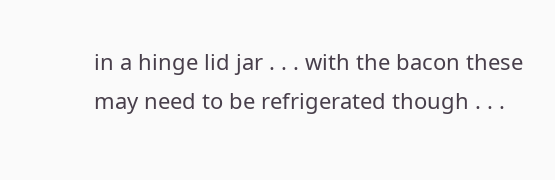in a hinge lid jar . . . with the bacon these may need to be refrigerated though . . .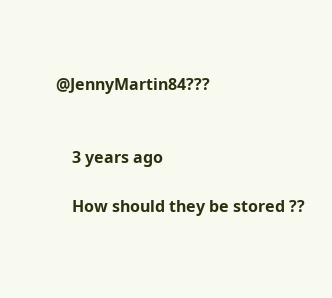@JennyMartin84???


    3 years ago

    How should they be stored ??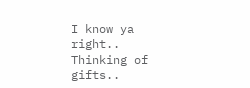I know ya right.. Thinking of gifts..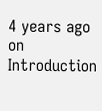4 years ago on Introduction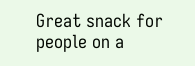Great snack for people on a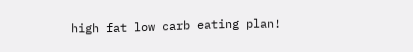high fat low carb eating plan!